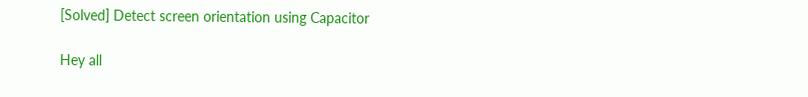[Solved] Detect screen orientation using Capacitor

Hey all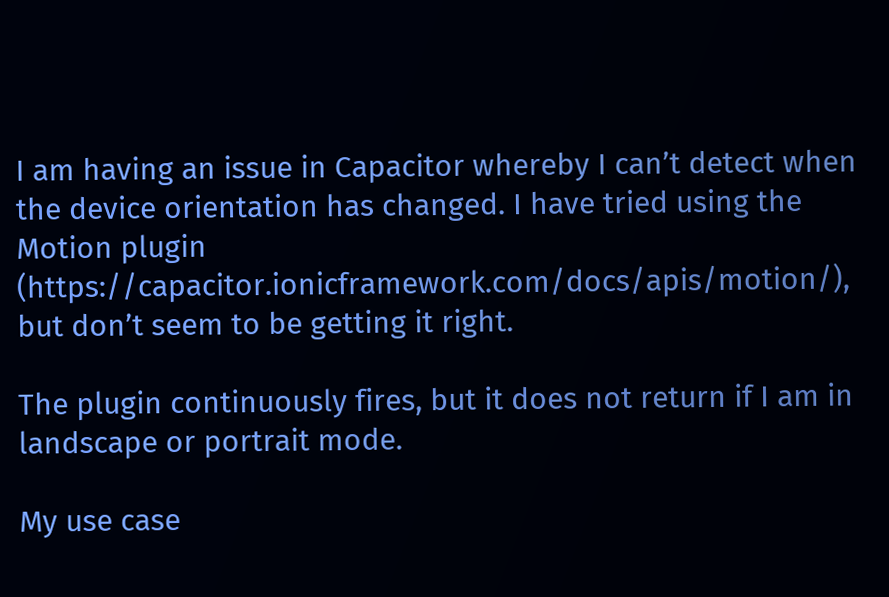I am having an issue in Capacitor whereby I can’t detect when the device orientation has changed. I have tried using the Motion plugin (https://capacitor.ionicframework.com/docs/apis/motion/), but don’t seem to be getting it right.

The plugin continuously fires, but it does not return if I am in landscape or portrait mode.

My use case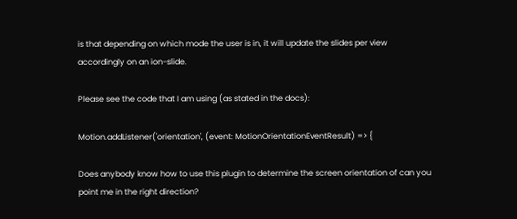is that depending on which mode the user is in, it will update the slides per view accordingly on an ion-slide.

Please see the code that I am using (as stated in the docs):

Motion.addListener('orientation', (event: MotionOrientationEventResult) => {

Does anybody know how to use this plugin to determine the screen orientation of can you point me in the right direction?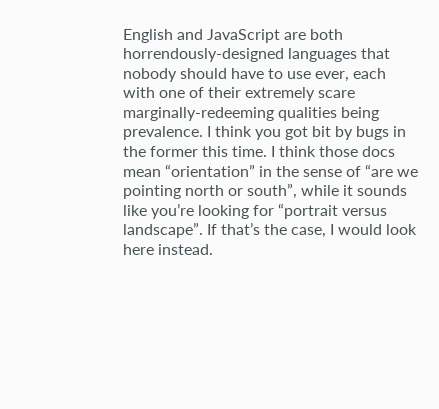English and JavaScript are both horrendously-designed languages that nobody should have to use ever, each with one of their extremely scare marginally-redeeming qualities being prevalence. I think you got bit by bugs in the former this time. I think those docs mean “orientation” in the sense of “are we pointing north or south”, while it sounds like you’re looking for “portrait versus landscape”. If that’s the case, I would look here instead.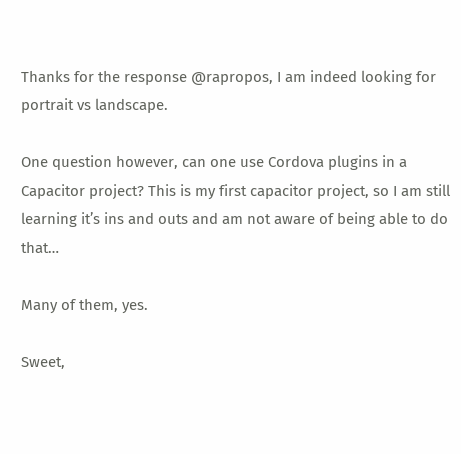Thanks for the response @rapropos, I am indeed looking for portrait vs landscape.

One question however, can one use Cordova plugins in a Capacitor project? This is my first capacitor project, so I am still learning it’s ins and outs and am not aware of being able to do that…

Many of them, yes.

Sweet,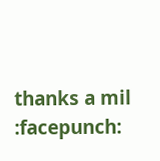thanks a mil :facepunch: